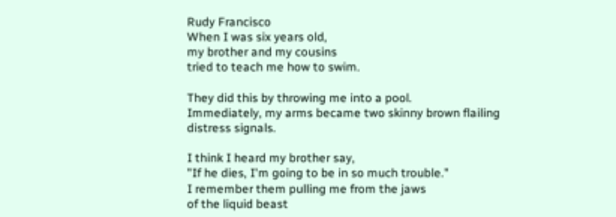Rudy Francisco
When I was six years old,
my brother and my cousins
tried to teach me how to swim.

They did this by throwing me into a pool.
Immediately, my arms became two skinny brown flailing distress signals.

I think I heard my brother say,
"If he dies, I'm going to be in so much trouble."
I remember them pulling me from the jaws
of the liquid beast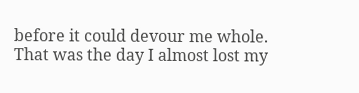before it could devour me whole.
That was the day I almost lost my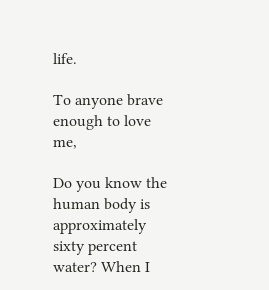life.

To anyone brave enough to love me,

Do you know the human body is approximately
sixty percent water? When I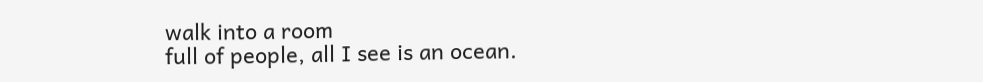walk into a room
full of people, all I see is an ocean.